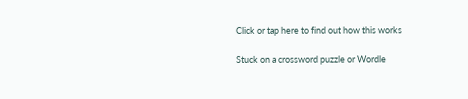Click or tap here to find out how this works

Stuck on a crossword puzzle or Wordle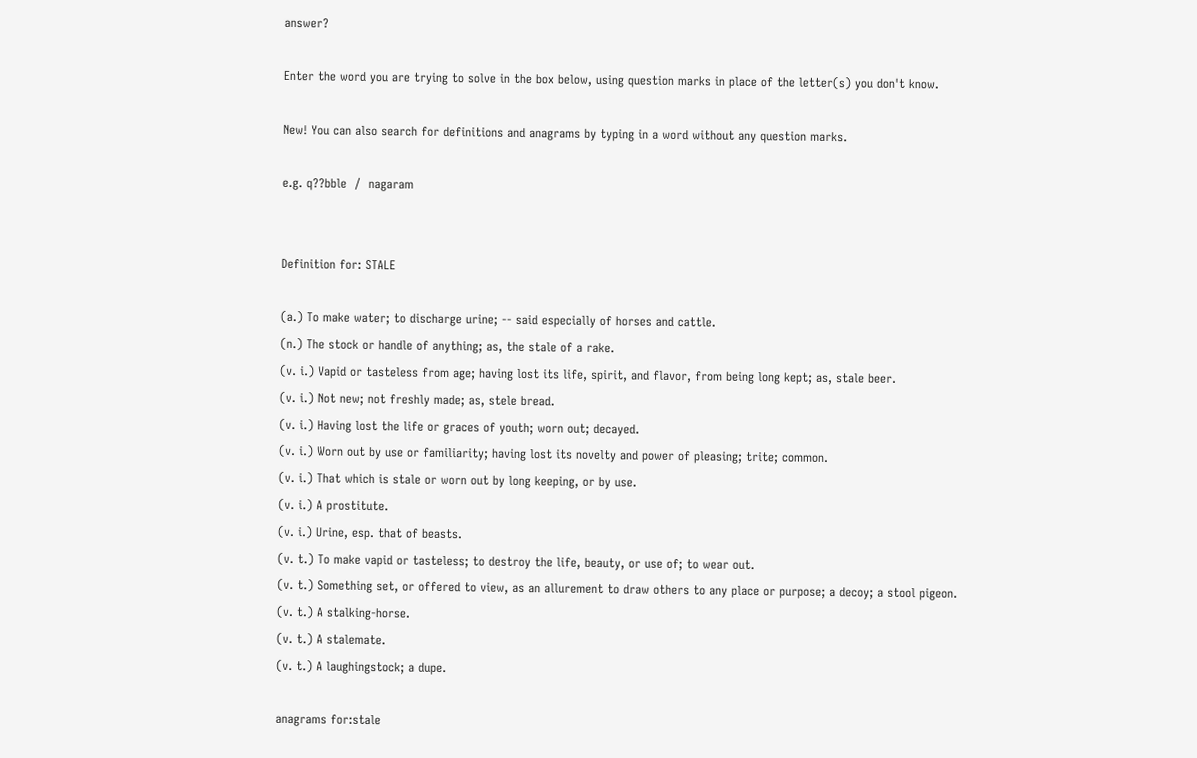answer?

Enter the word you are trying to solve in the box below, using question marks in place of the letter(s) you don't know.

New! You can also search for definitions and anagrams by typing in a word without any question marks.

e.g. q??bble  /  nagaram


Definition for: STALE

(a.) To make water; to discharge urine; -- said especially of horses and cattle.
(n.) The stock or handle of anything; as, the stale of a rake.
(v. i.) Vapid or tasteless from age; having lost its life, spirit, and flavor, from being long kept; as, stale beer.
(v. i.) Not new; not freshly made; as, stele bread.
(v. i.) Having lost the life or graces of youth; worn out; decayed.
(v. i.) Worn out by use or familiarity; having lost its novelty and power of pleasing; trite; common.
(v. i.) That which is stale or worn out by long keeping, or by use.
(v. i.) A prostitute.
(v. i.) Urine, esp. that of beasts.
(v. t.) To make vapid or tasteless; to destroy the life, beauty, or use of; to wear out.
(v. t.) Something set, or offered to view, as an allurement to draw others to any place or purpose; a decoy; a stool pigeon.
(v. t.) A stalking-horse.
(v. t.) A stalemate.
(v. t.) A laughingstock; a dupe.

anagrams for:stale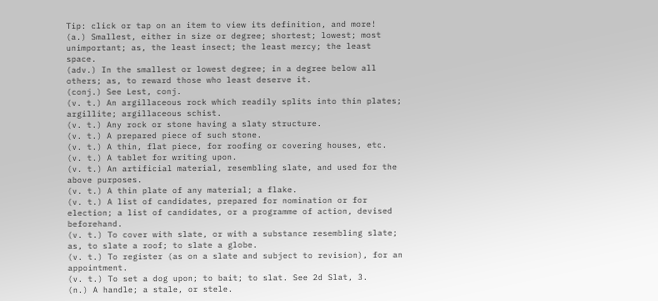Tip: click or tap on an item to view its definition, and more!
(a.) Smallest, either in size or degree; shortest; lowest; most unimportant; as, the least insect; the least mercy; the least space.
(adv.) In the smallest or lowest degree; in a degree below all others; as, to reward those who least deserve it.
(conj.) See Lest, conj.
(v. t.) An argillaceous rock which readily splits into thin plates; argillite; argillaceous schist.
(v. t.) Any rock or stone having a slaty structure.
(v. t.) A prepared piece of such stone.
(v. t.) A thin, flat piece, for roofing or covering houses, etc.
(v. t.) A tablet for writing upon.
(v. t.) An artificial material, resembling slate, and used for the above purposes.
(v. t.) A thin plate of any material; a flake.
(v. t.) A list of candidates, prepared for nomination or for election; a list of candidates, or a programme of action, devised beforehand.
(v. t.) To cover with slate, or with a substance resembling slate; as, to slate a roof; to slate a globe.
(v. t.) To register (as on a slate and subject to revision), for an appointment.
(v. t.) To set a dog upon; to bait; to slat. See 2d Slat, 3.
(n.) A handle; a stale, or stele.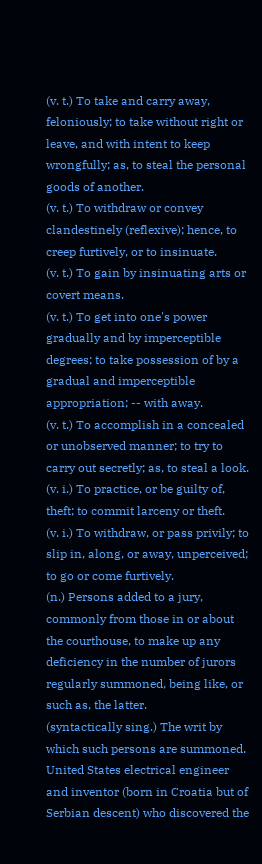(v. t.) To take and carry away, feloniously; to take without right or leave, and with intent to keep wrongfully; as, to steal the personal goods of another.
(v. t.) To withdraw or convey clandestinely (reflexive); hence, to creep furtively, or to insinuate.
(v. t.) To gain by insinuating arts or covert means.
(v. t.) To get into one's power gradually and by imperceptible degrees; to take possession of by a gradual and imperceptible appropriation; -- with away.
(v. t.) To accomplish in a concealed or unobserved manner; to try to carry out secretly; as, to steal a look.
(v. i.) To practice, or be guilty of, theft; to commit larceny or theft.
(v. i.) To withdraw, or pass privily; to slip in, along, or away, unperceived; to go or come furtively.
(n.) Persons added to a jury, commonly from those in or about the courthouse, to make up any deficiency in the number of jurors regularly summoned, being like, or such as, the latter.
(syntactically sing.) The writ by which such persons are summoned.
United States electrical engineer and inventor (born in Croatia but of Serbian descent) who discovered the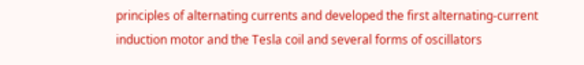principles of alternating currents and developed the first alternating-current induction motor and the Tesla coil and several forms of oscillators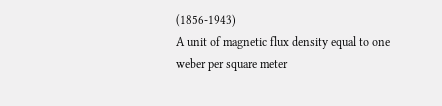(1856-1943)
A unit of magnetic flux density equal to one weber per square meter